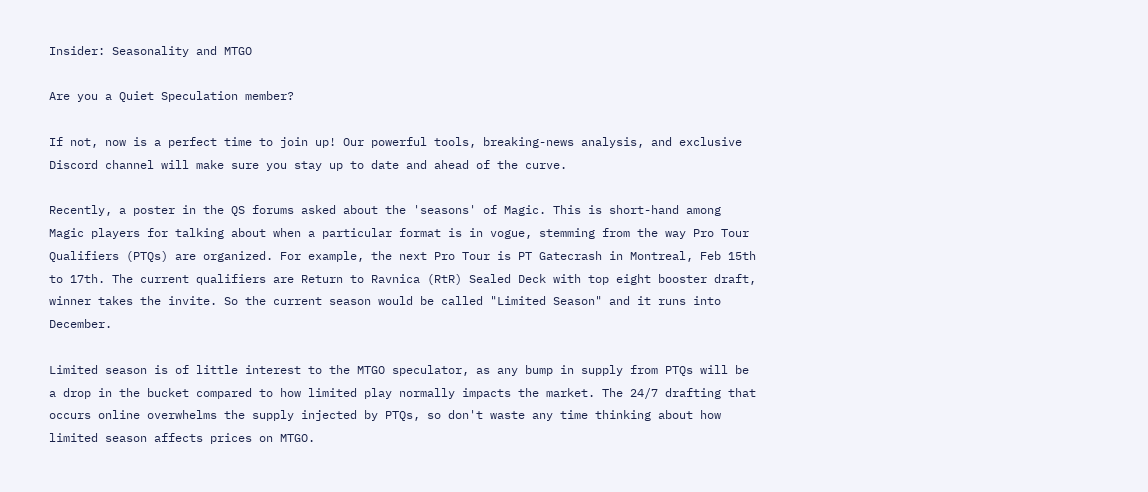Insider: Seasonality and MTGO

Are you a Quiet Speculation member?

If not, now is a perfect time to join up! Our powerful tools, breaking-news analysis, and exclusive Discord channel will make sure you stay up to date and ahead of the curve.

Recently, a poster in the QS forums asked about the 'seasons' of Magic. This is short-hand among Magic players for talking about when a particular format is in vogue, stemming from the way Pro Tour Qualifiers (PTQs) are organized. For example, the next Pro Tour is PT Gatecrash in Montreal, Feb 15th to 17th. The current qualifiers are Return to Ravnica (RtR) Sealed Deck with top eight booster draft, winner takes the invite. So the current season would be called "Limited Season" and it runs into December.

Limited season is of little interest to the MTGO speculator, as any bump in supply from PTQs will be a drop in the bucket compared to how limited play normally impacts the market. The 24/7 drafting that occurs online overwhelms the supply injected by PTQs, so don't waste any time thinking about how limited season affects prices on MTGO.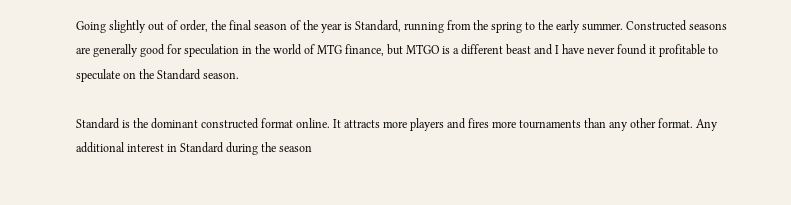Going slightly out of order, the final season of the year is Standard, running from the spring to the early summer. Constructed seasons are generally good for speculation in the world of MTG finance, but MTGO is a different beast and I have never found it profitable to speculate on the Standard season.

Standard is the dominant constructed format online. It attracts more players and fires more tournaments than any other format. Any additional interest in Standard during the season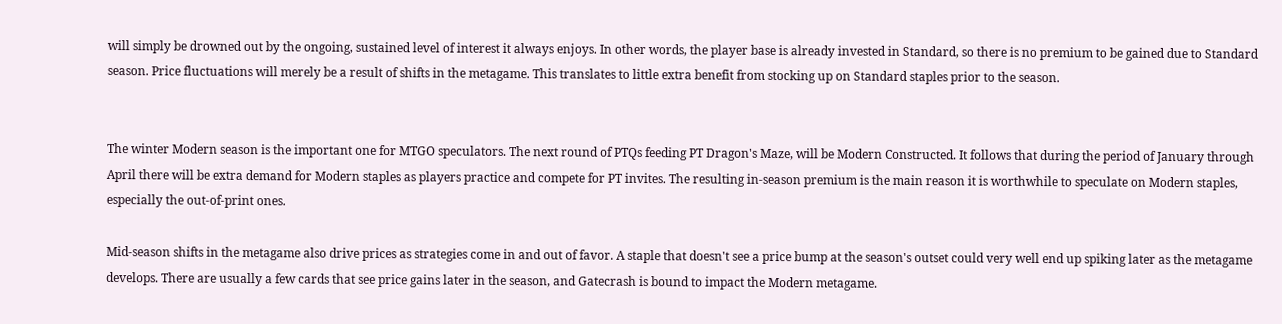will simply be drowned out by the ongoing, sustained level of interest it always enjoys. In other words, the player base is already invested in Standard, so there is no premium to be gained due to Standard season. Price fluctuations will merely be a result of shifts in the metagame. This translates to little extra benefit from stocking up on Standard staples prior to the season.


The winter Modern season is the important one for MTGO speculators. The next round of PTQs feeding PT Dragon's Maze, will be Modern Constructed. It follows that during the period of January through April there will be extra demand for Modern staples as players practice and compete for PT invites. The resulting in-season premium is the main reason it is worthwhile to speculate on Modern staples, especially the out-of-print ones.

Mid-season shifts in the metagame also drive prices as strategies come in and out of favor. A staple that doesn't see a price bump at the season's outset could very well end up spiking later as the metagame develops. There are usually a few cards that see price gains later in the season, and Gatecrash is bound to impact the Modern metagame.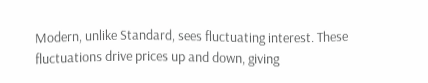Modern, unlike Standard, sees fluctuating interest. These fluctuations drive prices up and down, giving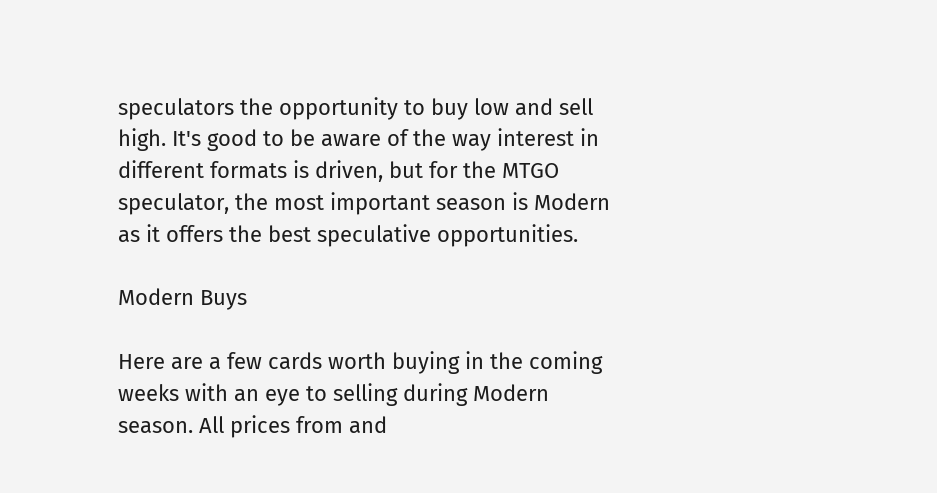speculators the opportunity to buy low and sell high. It's good to be aware of the way interest in different formats is driven, but for the MTGO speculator, the most important season is Modern as it offers the best speculative opportunities.

Modern Buys

Here are a few cards worth buying in the coming weeks with an eye to selling during Modern season. All prices from and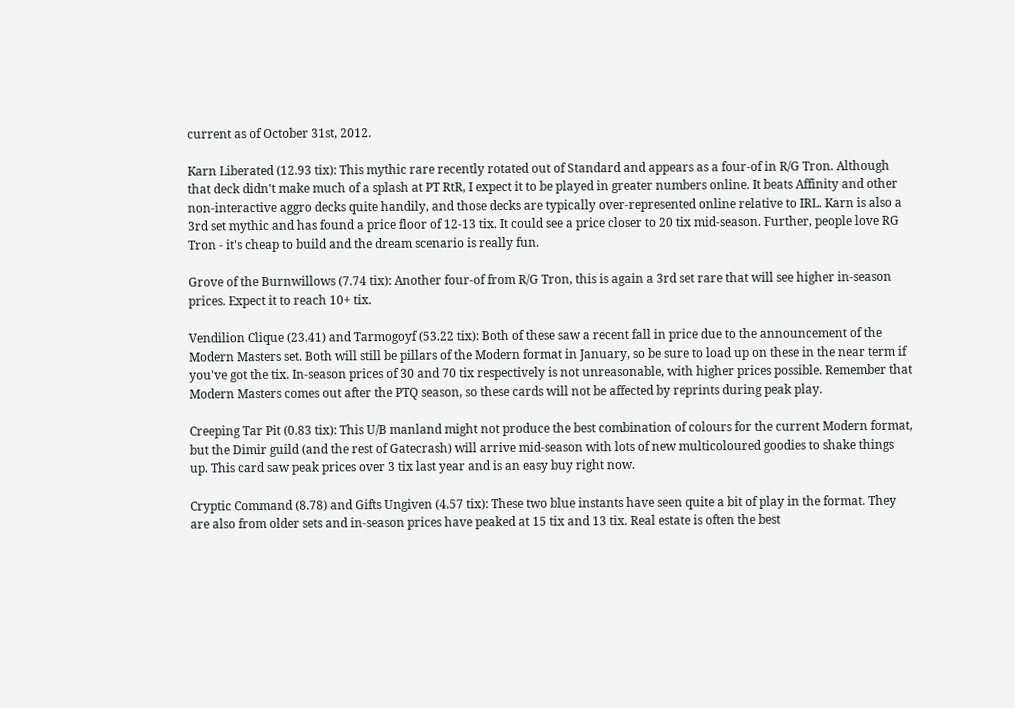current as of October 31st, 2012.

Karn Liberated (12.93 tix): This mythic rare recently rotated out of Standard and appears as a four-of in R/G Tron. Although that deck didn't make much of a splash at PT RtR, I expect it to be played in greater numbers online. It beats Affinity and other non-interactive aggro decks quite handily, and those decks are typically over-represented online relative to IRL. Karn is also a 3rd set mythic and has found a price floor of 12-13 tix. It could see a price closer to 20 tix mid-season. Further, people love RG Tron - it's cheap to build and the dream scenario is really fun.

Grove of the Burnwillows (7.74 tix): Another four-of from R/G Tron, this is again a 3rd set rare that will see higher in-season prices. Expect it to reach 10+ tix.

Vendilion Clique (23.41) and Tarmogoyf (53.22 tix): Both of these saw a recent fall in price due to the announcement of the Modern Masters set. Both will still be pillars of the Modern format in January, so be sure to load up on these in the near term if you've got the tix. In-season prices of 30 and 70 tix respectively is not unreasonable, with higher prices possible. Remember that Modern Masters comes out after the PTQ season, so these cards will not be affected by reprints during peak play.

Creeping Tar Pit (0.83 tix): This U/B manland might not produce the best combination of colours for the current Modern format, but the Dimir guild (and the rest of Gatecrash) will arrive mid-season with lots of new multicoloured goodies to shake things up. This card saw peak prices over 3 tix last year and is an easy buy right now.

Cryptic Command (8.78) and Gifts Ungiven (4.57 tix): These two blue instants have seen quite a bit of play in the format. They are also from older sets and in-season prices have peaked at 15 tix and 13 tix. Real estate is often the best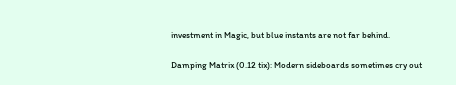investment in Magic, but blue instants are not far behind.

Damping Matrix (0.12 tix): Modern sideboards sometimes cry out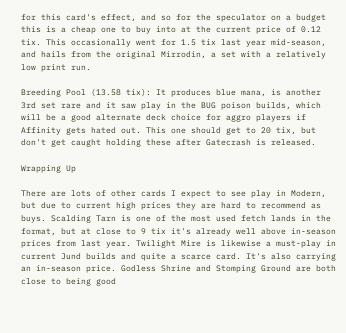for this card's effect, and so for the speculator on a budget this is a cheap one to buy into at the current price of 0.12 tix. This occasionally went for 1.5 tix last year mid-season, and hails from the original Mirrodin, a set with a relatively low print run.

Breeding Pool (13.58 tix): It produces blue mana, is another 3rd set rare and it saw play in the BUG poison builds, which will be a good alternate deck choice for aggro players if Affinity gets hated out. This one should get to 20 tix, but don't get caught holding these after Gatecrash is released.

Wrapping Up

There are lots of other cards I expect to see play in Modern, but due to current high prices they are hard to recommend as buys. Scalding Tarn is one of the most used fetch lands in the format, but at close to 9 tix it's already well above in-season prices from last year. Twilight Mire is likewise a must-play in current Jund builds and quite a scarce card. It's also carrying an in-season price. Godless Shrine and Stomping Ground are both close to being good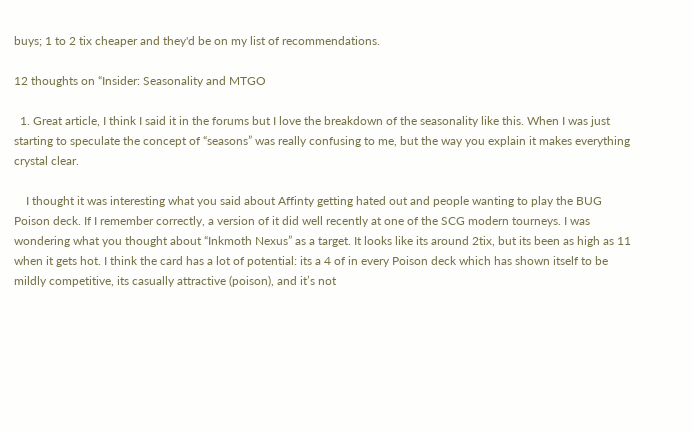buys; 1 to 2 tix cheaper and they'd be on my list of recommendations.

12 thoughts on “Insider: Seasonality and MTGO

  1. Great article, I think I said it in the forums but I love the breakdown of the seasonality like this. When I was just starting to speculate the concept of “seasons” was really confusing to me, but the way you explain it makes everything crystal clear.

    I thought it was interesting what you said about Affinty getting hated out and people wanting to play the BUG Poison deck. If I remember correctly, a version of it did well recently at one of the SCG modern tourneys. I was wondering what you thought about “Inkmoth Nexus” as a target. It looks like its around 2tix, but its been as high as 11 when it gets hot. I think the card has a lot of potential: its a 4 of in every Poison deck which has shown itself to be mildly competitive, its casually attractive (poison), and it’s not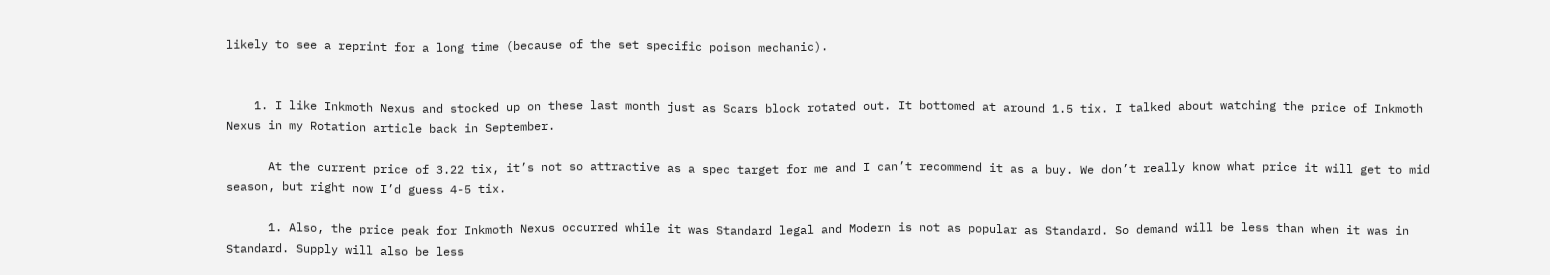likely to see a reprint for a long time (because of the set specific poison mechanic).


    1. I like Inkmoth Nexus and stocked up on these last month just as Scars block rotated out. It bottomed at around 1.5 tix. I talked about watching the price of Inkmoth Nexus in my Rotation article back in September.

      At the current price of 3.22 tix, it’s not so attractive as a spec target for me and I can’t recommend it as a buy. We don’t really know what price it will get to mid season, but right now I’d guess 4-5 tix.

      1. Also, the price peak for Inkmoth Nexus occurred while it was Standard legal and Modern is not as popular as Standard. So demand will be less than when it was in Standard. Supply will also be less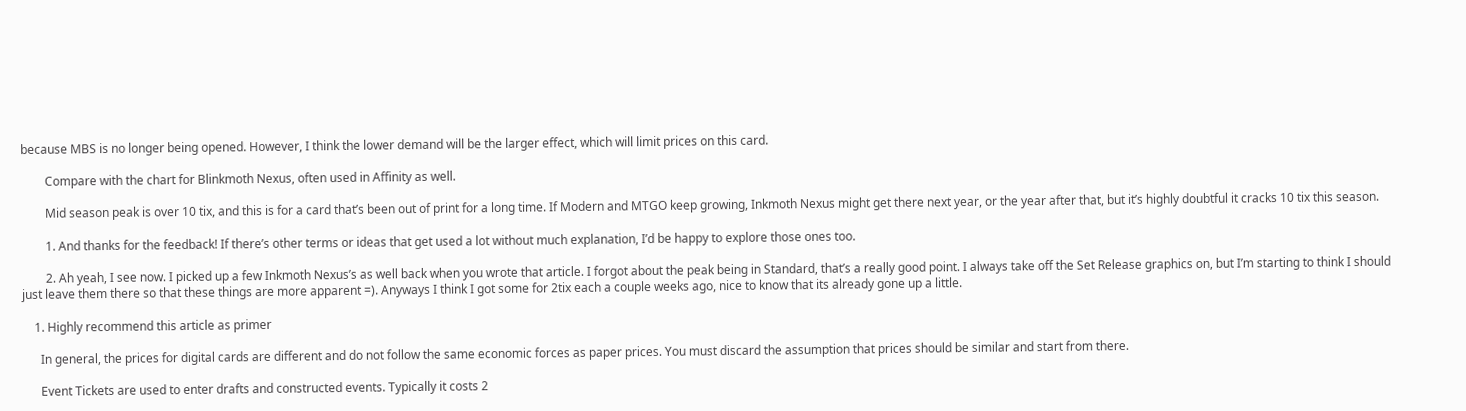because MBS is no longer being opened. However, I think the lower demand will be the larger effect, which will limit prices on this card.

        Compare with the chart for Blinkmoth Nexus, often used in Affinity as well.

        Mid season peak is over 10 tix, and this is for a card that’s been out of print for a long time. If Modern and MTGO keep growing, Inkmoth Nexus might get there next year, or the year after that, but it’s highly doubtful it cracks 10 tix this season.

        1. And thanks for the feedback! If there’s other terms or ideas that get used a lot without much explanation, I’d be happy to explore those ones too.

        2. Ah yeah, I see now. I picked up a few Inkmoth Nexus’s as well back when you wrote that article. I forgot about the peak being in Standard, that’s a really good point. I always take off the Set Release graphics on, but I’m starting to think I should just leave them there so that these things are more apparent =). Anyways I think I got some for 2tix each a couple weeks ago, nice to know that its already gone up a little.

    1. Highly recommend this article as primer

      In general, the prices for digital cards are different and do not follow the same economic forces as paper prices. You must discard the assumption that prices should be similar and start from there.

      Event Tickets are used to enter drafts and constructed events. Typically it costs 2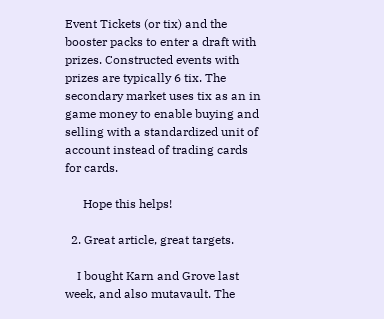Event Tickets (or tix) and the booster packs to enter a draft with prizes. Constructed events with prizes are typically 6 tix. The secondary market uses tix as an in game money to enable buying and selling with a standardized unit of account instead of trading cards for cards.

      Hope this helps!

  2. Great article, great targets.

    I bought Karn and Grove last week, and also mutavault. The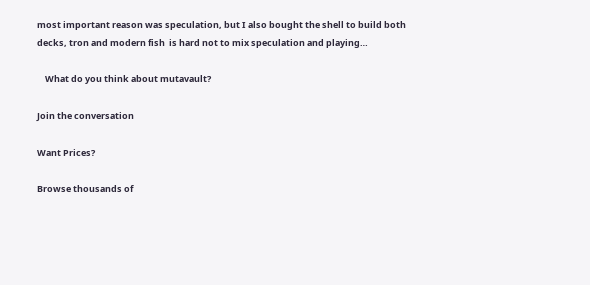most important reason was speculation, but I also bought the shell to build both decks, tron and modern fish  is hard not to mix speculation and playing…

    What do you think about mutavault?

Join the conversation

Want Prices?

Browse thousands of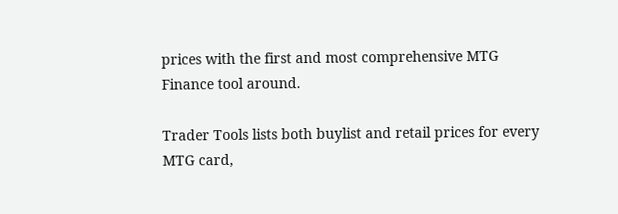prices with the first and most comprehensive MTG Finance tool around.

Trader Tools lists both buylist and retail prices for every MTG card,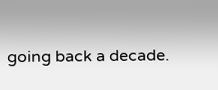going back a decade.